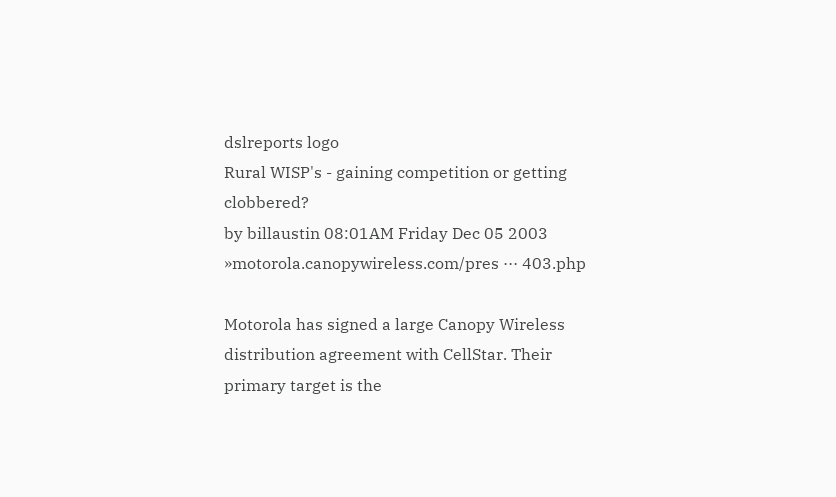dslreports logo
Rural WISP's - gaining competition or getting clobbered?
by billaustin 08:01AM Friday Dec 05 2003
»motorola.canopywireless.com/pres ··· 403.php

Motorola has signed a large Canopy Wireless distribution agreement with CellStar. Their primary target is the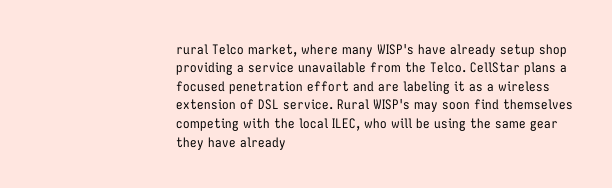rural Telco market, where many WISP's have already setup shop providing a service unavailable from the Telco. CellStar plans a focused penetration effort and are labeling it as a wireless extension of DSL service. Rural WISP's may soon find themselves competing with the local ILEC, who will be using the same gear they have already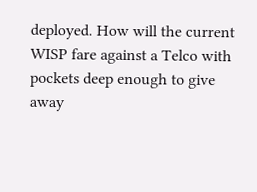deployed. How will the current WISP fare against a Telco with pockets deep enough to give away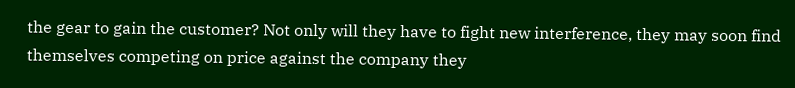the gear to gain the customer? Not only will they have to fight new interference, they may soon find themselves competing on price against the company they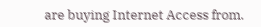are buying Internet Access from.